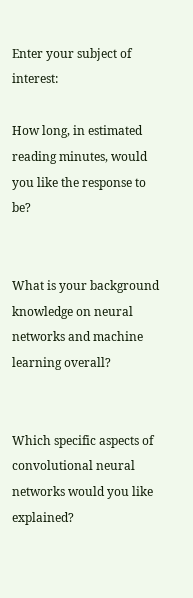Enter your subject of interest:

How long, in estimated reading minutes, would you like the response to be?


What is your background knowledge on neural networks and machine learning overall?


Which specific aspects of convolutional neural networks would you like explained?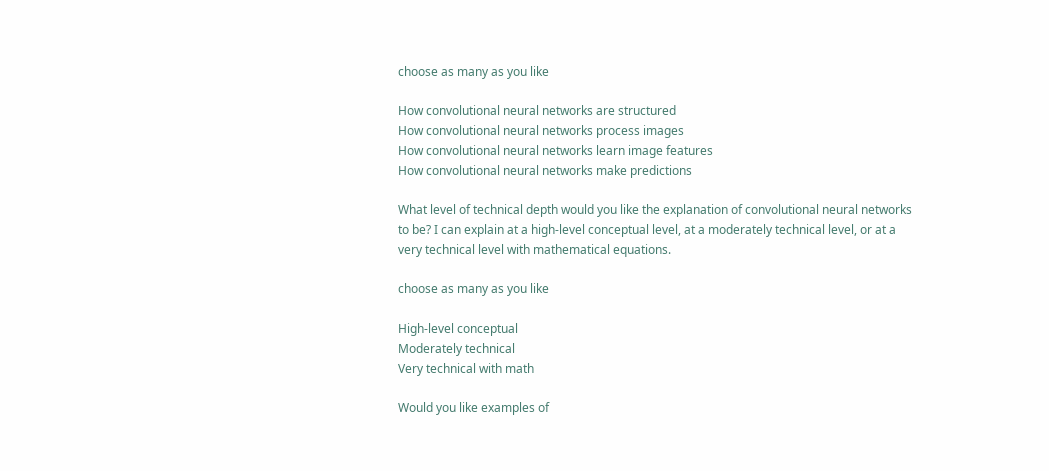choose as many as you like

How convolutional neural networks are structured
How convolutional neural networks process images
How convolutional neural networks learn image features
How convolutional neural networks make predictions

What level of technical depth would you like the explanation of convolutional neural networks to be? I can explain at a high-level conceptual level, at a moderately technical level, or at a very technical level with mathematical equations.

choose as many as you like

High-level conceptual
Moderately technical
Very technical with math

Would you like examples of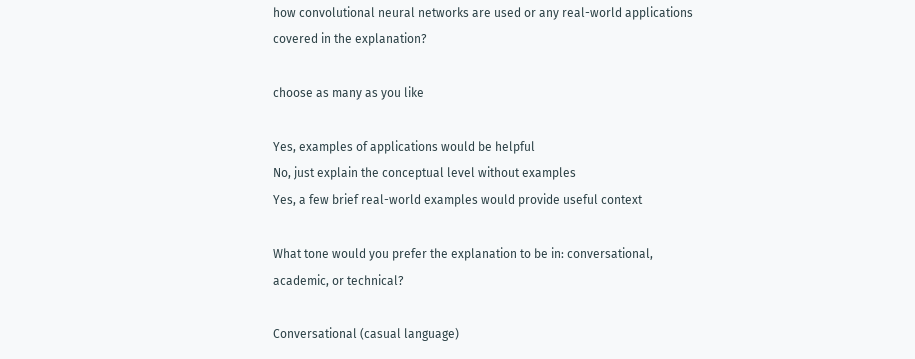how convolutional neural networks are used or any real-world applications covered in the explanation?

choose as many as you like

Yes, examples of applications would be helpful
No, just explain the conceptual level without examples
Yes, a few brief real-world examples would provide useful context

What tone would you prefer the explanation to be in: conversational, academic, or technical?

Conversational (casual language)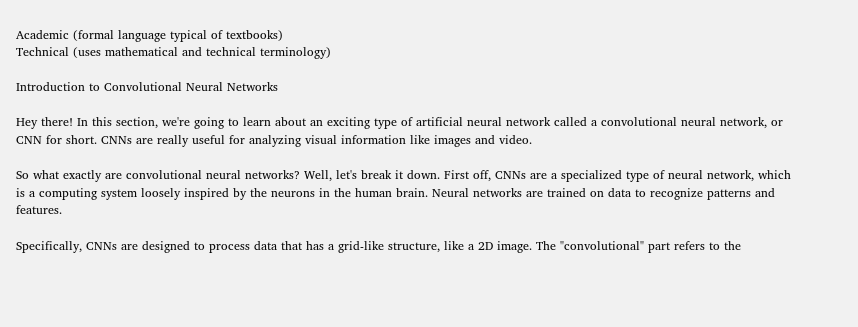Academic (formal language typical of textbooks)
Technical (uses mathematical and technical terminology)

Introduction to Convolutional Neural Networks

Hey there! In this section, we're going to learn about an exciting type of artificial neural network called a convolutional neural network, or CNN for short. CNNs are really useful for analyzing visual information like images and video.

So what exactly are convolutional neural networks? Well, let's break it down. First off, CNNs are a specialized type of neural network, which is a computing system loosely inspired by the neurons in the human brain. Neural networks are trained on data to recognize patterns and features.

Specifically, CNNs are designed to process data that has a grid-like structure, like a 2D image. The "convolutional" part refers to the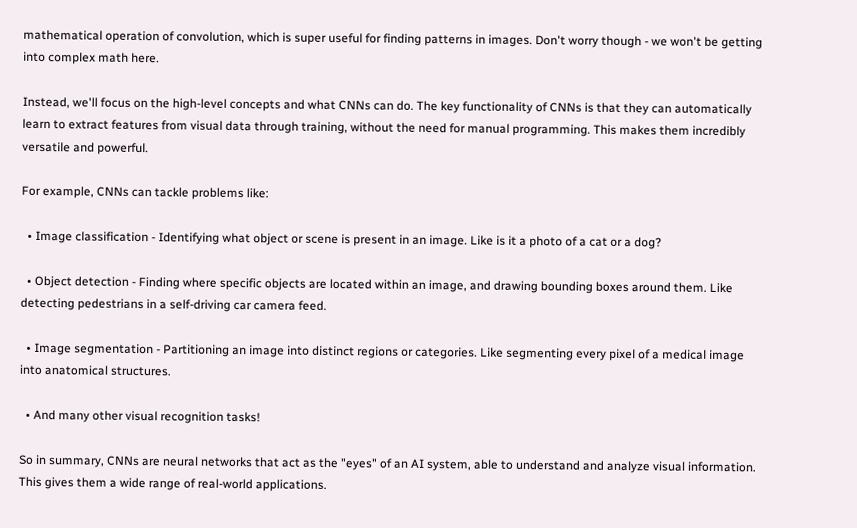mathematical operation of convolution, which is super useful for finding patterns in images. Don't worry though - we won't be getting into complex math here.

Instead, we'll focus on the high-level concepts and what CNNs can do. The key functionality of CNNs is that they can automatically learn to extract features from visual data through training, without the need for manual programming. This makes them incredibly versatile and powerful.

For example, CNNs can tackle problems like:

  • Image classification - Identifying what object or scene is present in an image. Like is it a photo of a cat or a dog?

  • Object detection - Finding where specific objects are located within an image, and drawing bounding boxes around them. Like detecting pedestrians in a self-driving car camera feed.

  • Image segmentation - Partitioning an image into distinct regions or categories. Like segmenting every pixel of a medical image into anatomical structures.

  • And many other visual recognition tasks!

So in summary, CNNs are neural networks that act as the "eyes" of an AI system, able to understand and analyze visual information. This gives them a wide range of real-world applications.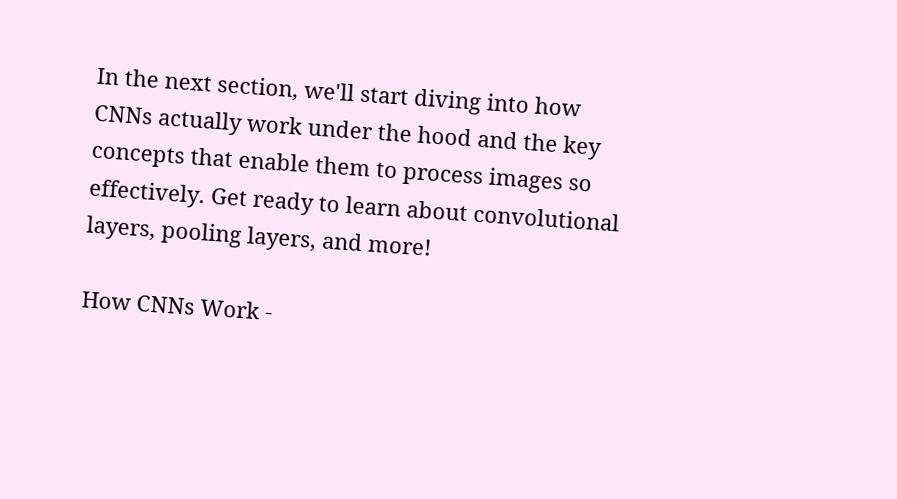In the next section, we'll start diving into how CNNs actually work under the hood and the key concepts that enable them to process images so effectively. Get ready to learn about convolutional layers, pooling layers, and more!

How CNNs Work -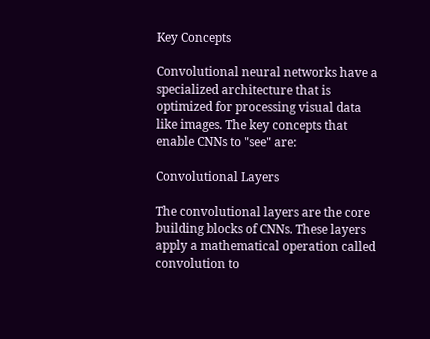Key Concepts

Convolutional neural networks have a specialized architecture that is optimized for processing visual data like images. The key concepts that enable CNNs to "see" are:

Convolutional Layers

The convolutional layers are the core building blocks of CNNs. These layers apply a mathematical operation called convolution to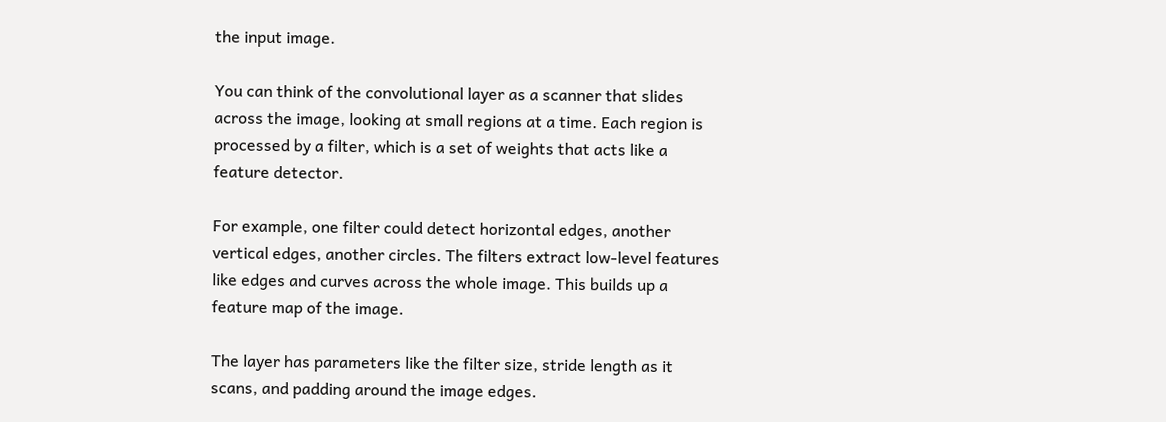the input image.

You can think of the convolutional layer as a scanner that slides across the image, looking at small regions at a time. Each region is processed by a filter, which is a set of weights that acts like a feature detector.

For example, one filter could detect horizontal edges, another vertical edges, another circles. The filters extract low-level features like edges and curves across the whole image. This builds up a feature map of the image.

The layer has parameters like the filter size, stride length as it scans, and padding around the image edges.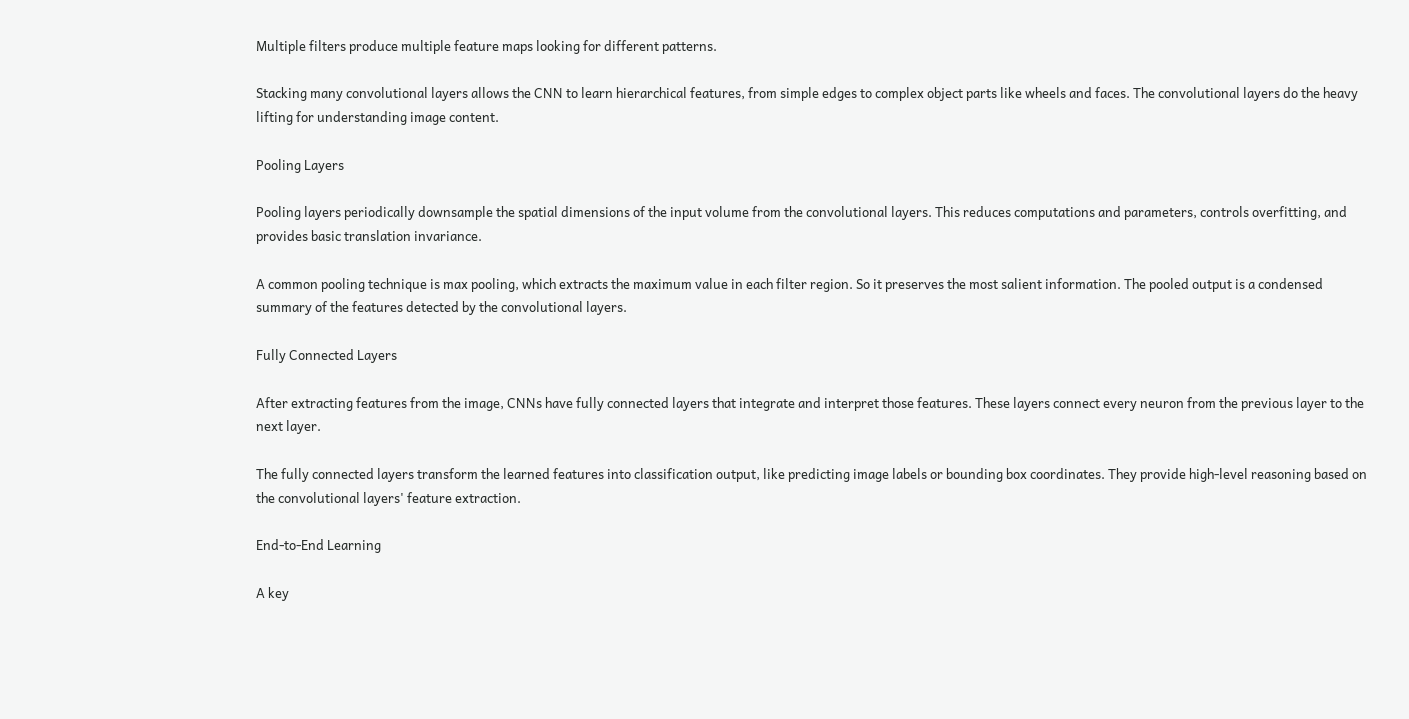Multiple filters produce multiple feature maps looking for different patterns.

Stacking many convolutional layers allows the CNN to learn hierarchical features, from simple edges to complex object parts like wheels and faces. The convolutional layers do the heavy lifting for understanding image content.

Pooling Layers

Pooling layers periodically downsample the spatial dimensions of the input volume from the convolutional layers. This reduces computations and parameters, controls overfitting, and provides basic translation invariance.

A common pooling technique is max pooling, which extracts the maximum value in each filter region. So it preserves the most salient information. The pooled output is a condensed summary of the features detected by the convolutional layers.

Fully Connected Layers

After extracting features from the image, CNNs have fully connected layers that integrate and interpret those features. These layers connect every neuron from the previous layer to the next layer.

The fully connected layers transform the learned features into classification output, like predicting image labels or bounding box coordinates. They provide high-level reasoning based on the convolutional layers' feature extraction.

End-to-End Learning

A key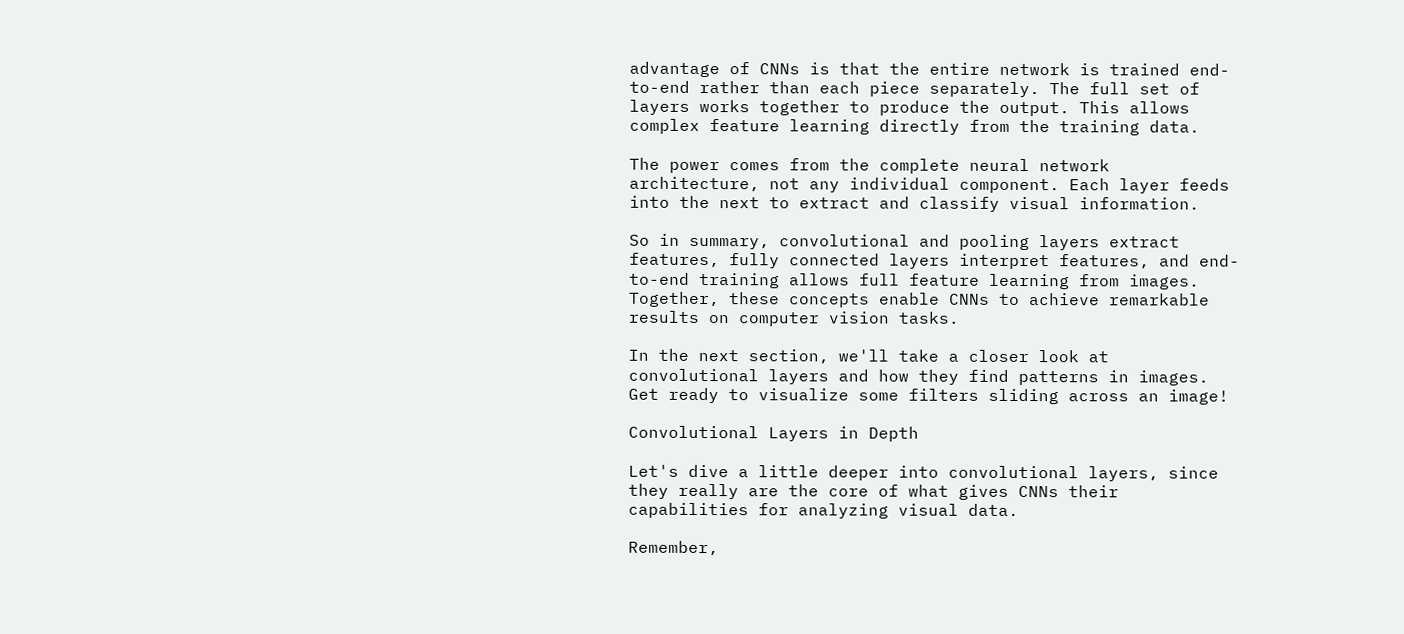advantage of CNNs is that the entire network is trained end-to-end rather than each piece separately. The full set of layers works together to produce the output. This allows complex feature learning directly from the training data.

The power comes from the complete neural network architecture, not any individual component. Each layer feeds into the next to extract and classify visual information.

So in summary, convolutional and pooling layers extract features, fully connected layers interpret features, and end-to-end training allows full feature learning from images. Together, these concepts enable CNNs to achieve remarkable results on computer vision tasks.

In the next section, we'll take a closer look at convolutional layers and how they find patterns in images. Get ready to visualize some filters sliding across an image!

Convolutional Layers in Depth

Let's dive a little deeper into convolutional layers, since they really are the core of what gives CNNs their capabilities for analyzing visual data.

Remember,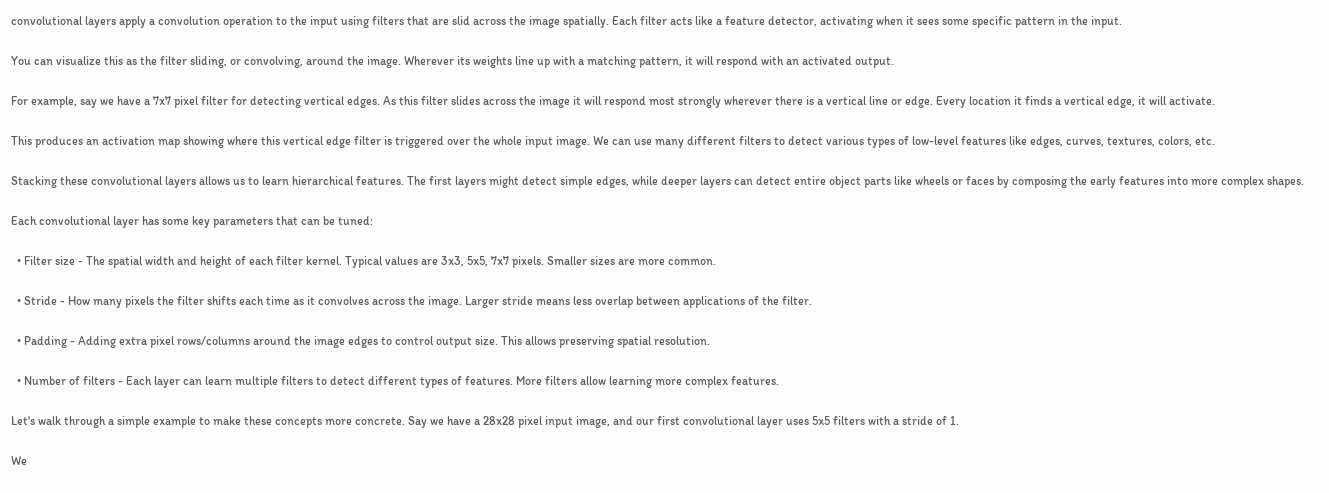convolutional layers apply a convolution operation to the input using filters that are slid across the image spatially. Each filter acts like a feature detector, activating when it sees some specific pattern in the input.

You can visualize this as the filter sliding, or convolving, around the image. Wherever its weights line up with a matching pattern, it will respond with an activated output.

For example, say we have a 7x7 pixel filter for detecting vertical edges. As this filter slides across the image it will respond most strongly wherever there is a vertical line or edge. Every location it finds a vertical edge, it will activate.

This produces an activation map showing where this vertical edge filter is triggered over the whole input image. We can use many different filters to detect various types of low-level features like edges, curves, textures, colors, etc.

Stacking these convolutional layers allows us to learn hierarchical features. The first layers might detect simple edges, while deeper layers can detect entire object parts like wheels or faces by composing the early features into more complex shapes.

Each convolutional layer has some key parameters that can be tuned:

  • Filter size - The spatial width and height of each filter kernel. Typical values are 3x3, 5x5, 7x7 pixels. Smaller sizes are more common.

  • Stride - How many pixels the filter shifts each time as it convolves across the image. Larger stride means less overlap between applications of the filter.

  • Padding - Adding extra pixel rows/columns around the image edges to control output size. This allows preserving spatial resolution.

  • Number of filters - Each layer can learn multiple filters to detect different types of features. More filters allow learning more complex features.

Let's walk through a simple example to make these concepts more concrete. Say we have a 28x28 pixel input image, and our first convolutional layer uses 5x5 filters with a stride of 1.

We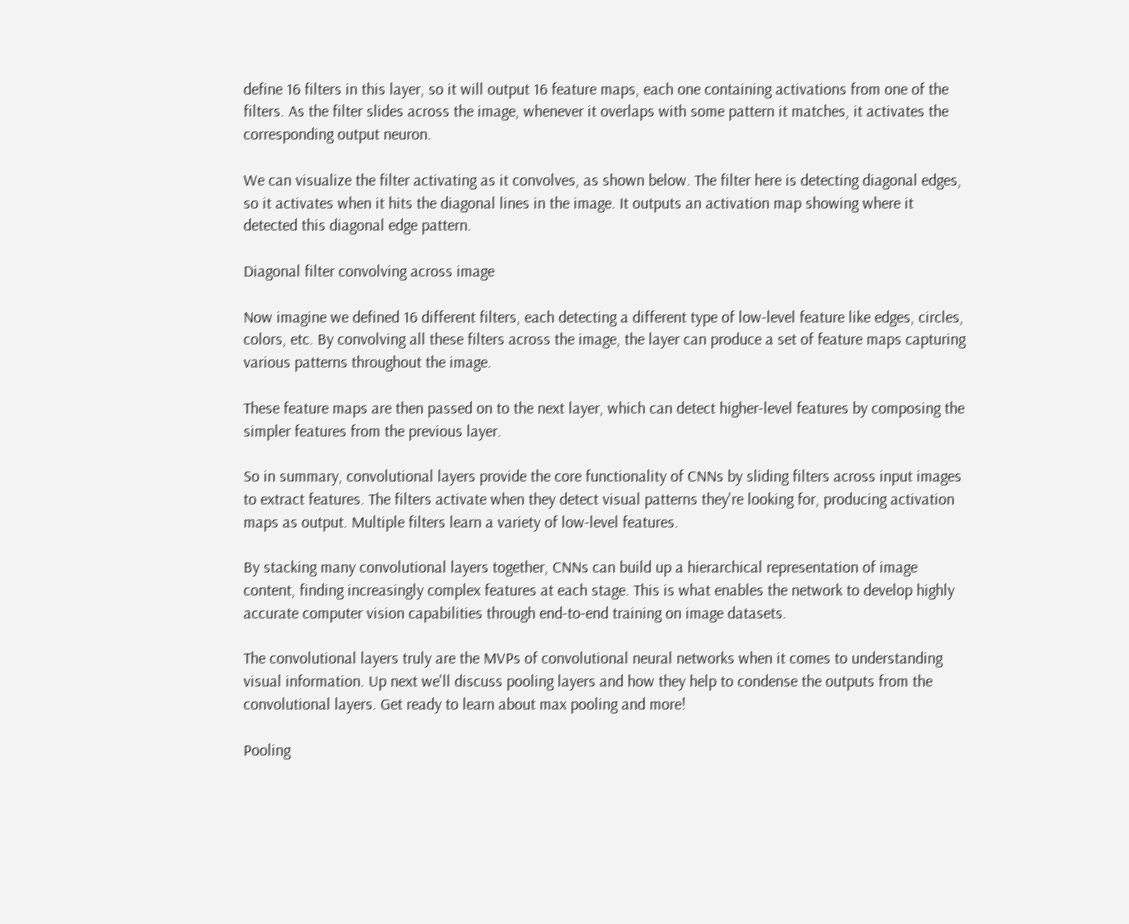define 16 filters in this layer, so it will output 16 feature maps, each one containing activations from one of the filters. As the filter slides across the image, whenever it overlaps with some pattern it matches, it activates the corresponding output neuron.

We can visualize the filter activating as it convolves, as shown below. The filter here is detecting diagonal edges, so it activates when it hits the diagonal lines in the image. It outputs an activation map showing where it detected this diagonal edge pattern.

Diagonal filter convolving across image

Now imagine we defined 16 different filters, each detecting a different type of low-level feature like edges, circles, colors, etc. By convolving all these filters across the image, the layer can produce a set of feature maps capturing various patterns throughout the image.

These feature maps are then passed on to the next layer, which can detect higher-level features by composing the simpler features from the previous layer.

So in summary, convolutional layers provide the core functionality of CNNs by sliding filters across input images to extract features. The filters activate when they detect visual patterns they're looking for, producing activation maps as output. Multiple filters learn a variety of low-level features.

By stacking many convolutional layers together, CNNs can build up a hierarchical representation of image content, finding increasingly complex features at each stage. This is what enables the network to develop highly accurate computer vision capabilities through end-to-end training on image datasets.

The convolutional layers truly are the MVPs of convolutional neural networks when it comes to understanding visual information. Up next we'll discuss pooling layers and how they help to condense the outputs from the convolutional layers. Get ready to learn about max pooling and more!

Pooling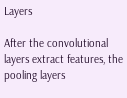Layers

After the convolutional layers extract features, the pooling layers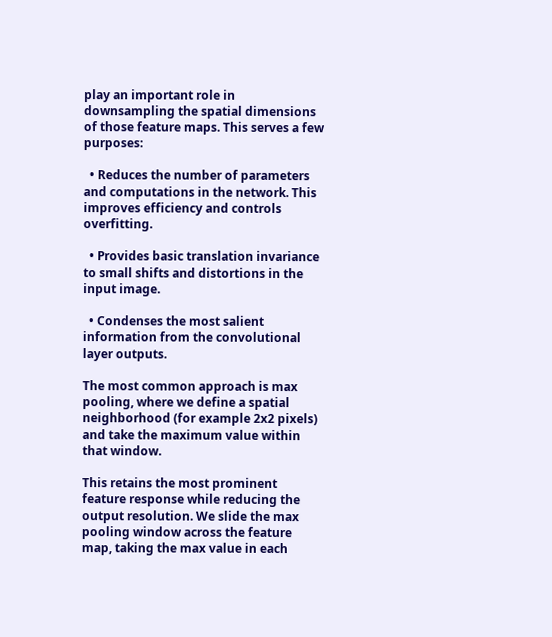play an important role in downsampling the spatial dimensions of those feature maps. This serves a few purposes:

  • Reduces the number of parameters and computations in the network. This improves efficiency and controls overfitting.

  • Provides basic translation invariance to small shifts and distortions in the input image.

  • Condenses the most salient information from the convolutional layer outputs.

The most common approach is max pooling, where we define a spatial neighborhood (for example 2x2 pixels) and take the maximum value within that window.

This retains the most prominent feature response while reducing the output resolution. We slide the max pooling window across the feature map, taking the max value in each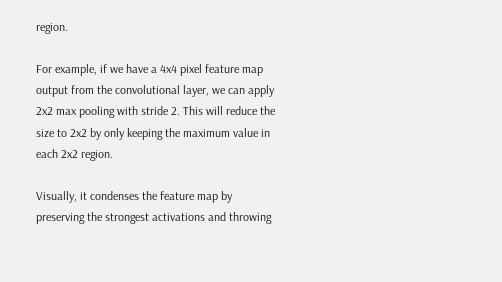region.

For example, if we have a 4x4 pixel feature map output from the convolutional layer, we can apply 2x2 max pooling with stride 2. This will reduce the size to 2x2 by only keeping the maximum value in each 2x2 region.

Visually, it condenses the feature map by preserving the strongest activations and throwing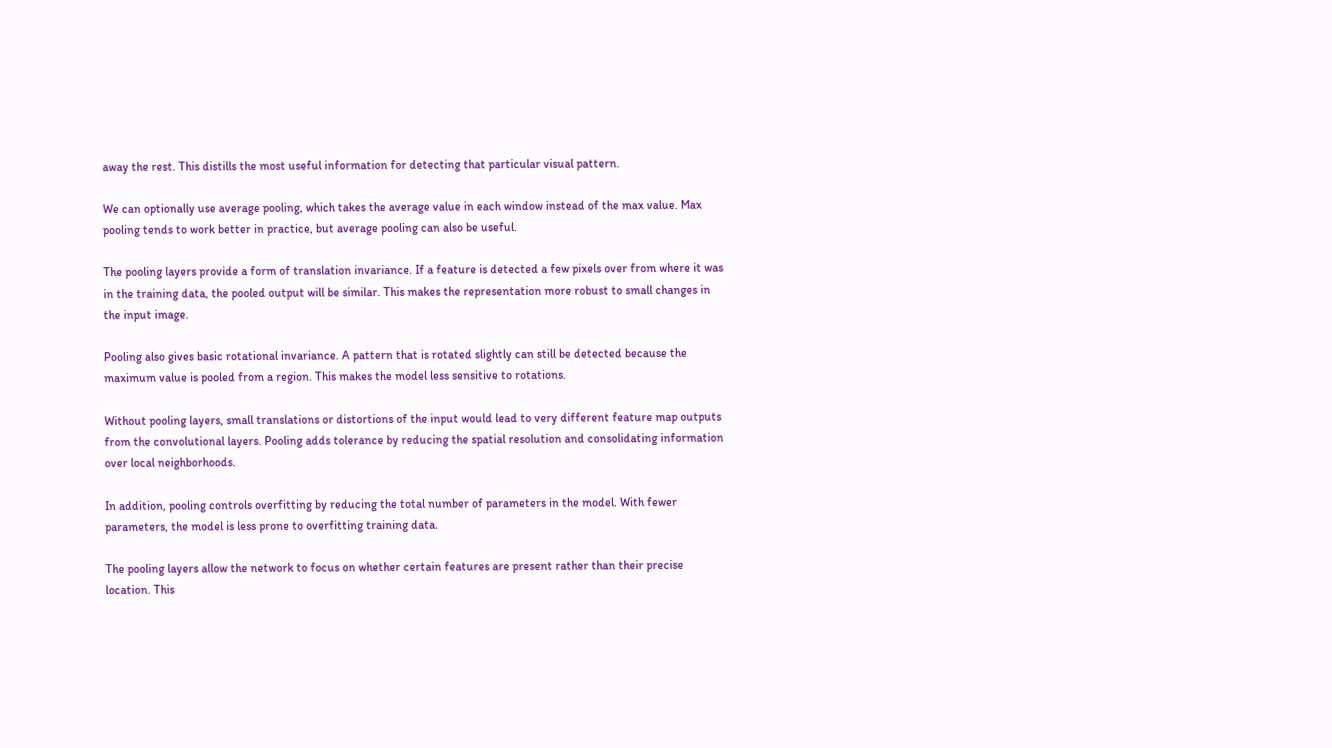away the rest. This distills the most useful information for detecting that particular visual pattern.

We can optionally use average pooling, which takes the average value in each window instead of the max value. Max pooling tends to work better in practice, but average pooling can also be useful.

The pooling layers provide a form of translation invariance. If a feature is detected a few pixels over from where it was in the training data, the pooled output will be similar. This makes the representation more robust to small changes in the input image.

Pooling also gives basic rotational invariance. A pattern that is rotated slightly can still be detected because the maximum value is pooled from a region. This makes the model less sensitive to rotations.

Without pooling layers, small translations or distortions of the input would lead to very different feature map outputs from the convolutional layers. Pooling adds tolerance by reducing the spatial resolution and consolidating information over local neighborhoods.

In addition, pooling controls overfitting by reducing the total number of parameters in the model. With fewer parameters, the model is less prone to overfitting training data.

The pooling layers allow the network to focus on whether certain features are present rather than their precise location. This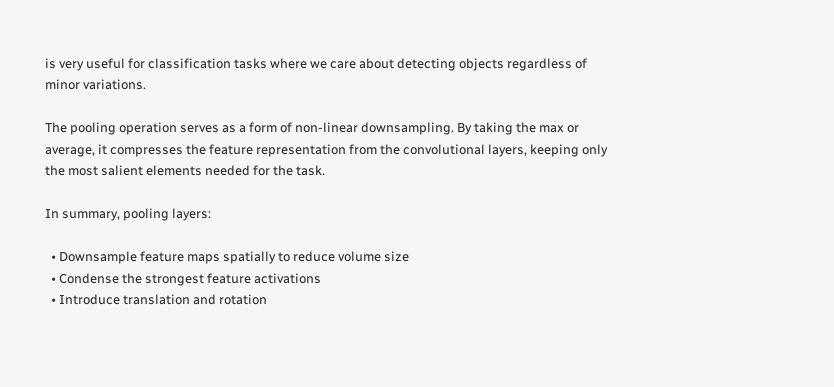is very useful for classification tasks where we care about detecting objects regardless of minor variations.

The pooling operation serves as a form of non-linear downsampling. By taking the max or average, it compresses the feature representation from the convolutional layers, keeping only the most salient elements needed for the task.

In summary, pooling layers:

  • Downsample feature maps spatially to reduce volume size
  • Condense the strongest feature activations
  • Introduce translation and rotation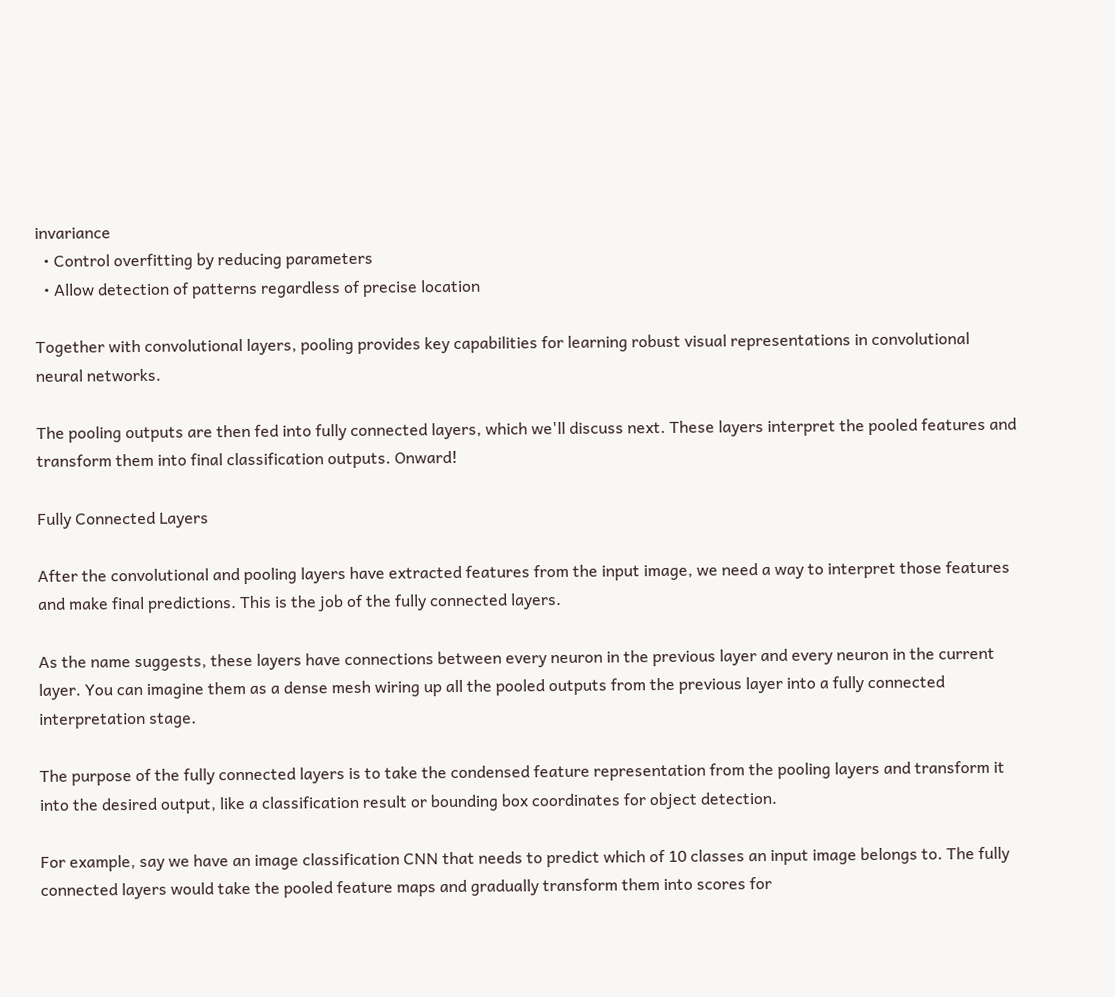invariance
  • Control overfitting by reducing parameters
  • Allow detection of patterns regardless of precise location

Together with convolutional layers, pooling provides key capabilities for learning robust visual representations in convolutional neural networks.

The pooling outputs are then fed into fully connected layers, which we'll discuss next. These layers interpret the pooled features and transform them into final classification outputs. Onward!

Fully Connected Layers

After the convolutional and pooling layers have extracted features from the input image, we need a way to interpret those features and make final predictions. This is the job of the fully connected layers.

As the name suggests, these layers have connections between every neuron in the previous layer and every neuron in the current layer. You can imagine them as a dense mesh wiring up all the pooled outputs from the previous layer into a fully connected interpretation stage.

The purpose of the fully connected layers is to take the condensed feature representation from the pooling layers and transform it into the desired output, like a classification result or bounding box coordinates for object detection.

For example, say we have an image classification CNN that needs to predict which of 10 classes an input image belongs to. The fully connected layers would take the pooled feature maps and gradually transform them into scores for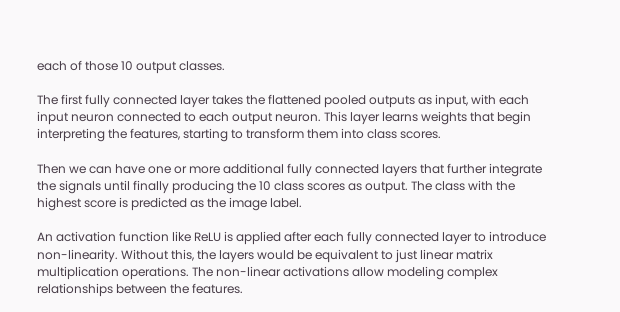each of those 10 output classes.

The first fully connected layer takes the flattened pooled outputs as input, with each input neuron connected to each output neuron. This layer learns weights that begin interpreting the features, starting to transform them into class scores.

Then we can have one or more additional fully connected layers that further integrate the signals until finally producing the 10 class scores as output. The class with the highest score is predicted as the image label.

An activation function like ReLU is applied after each fully connected layer to introduce non-linearity. Without this, the layers would be equivalent to just linear matrix multiplication operations. The non-linear activations allow modeling complex relationships between the features.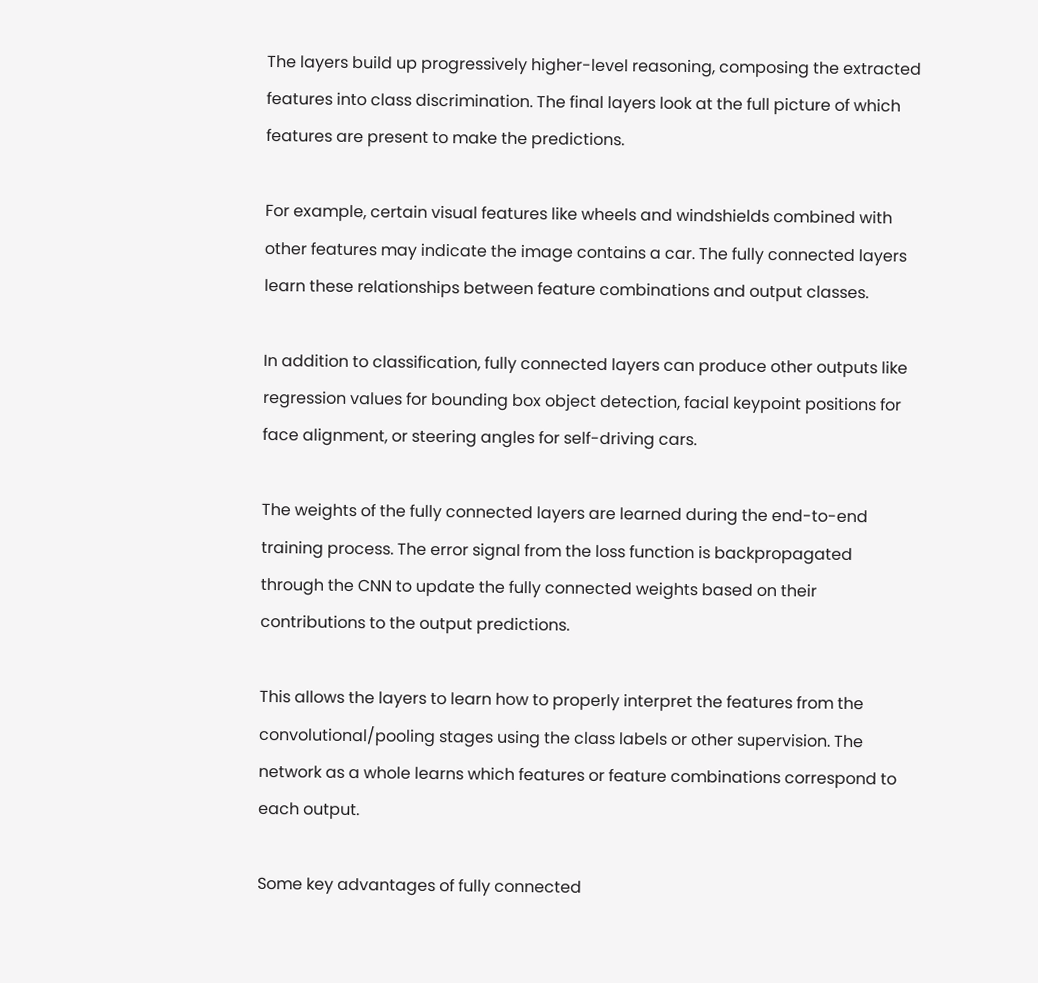The layers build up progressively higher-level reasoning, composing the extracted features into class discrimination. The final layers look at the full picture of which features are present to make the predictions.

For example, certain visual features like wheels and windshields combined with other features may indicate the image contains a car. The fully connected layers learn these relationships between feature combinations and output classes.

In addition to classification, fully connected layers can produce other outputs like regression values for bounding box object detection, facial keypoint positions for face alignment, or steering angles for self-driving cars.

The weights of the fully connected layers are learned during the end-to-end training process. The error signal from the loss function is backpropagated through the CNN to update the fully connected weights based on their contributions to the output predictions.

This allows the layers to learn how to properly interpret the features from the convolutional/pooling stages using the class labels or other supervision. The network as a whole learns which features or feature combinations correspond to each output.

Some key advantages of fully connected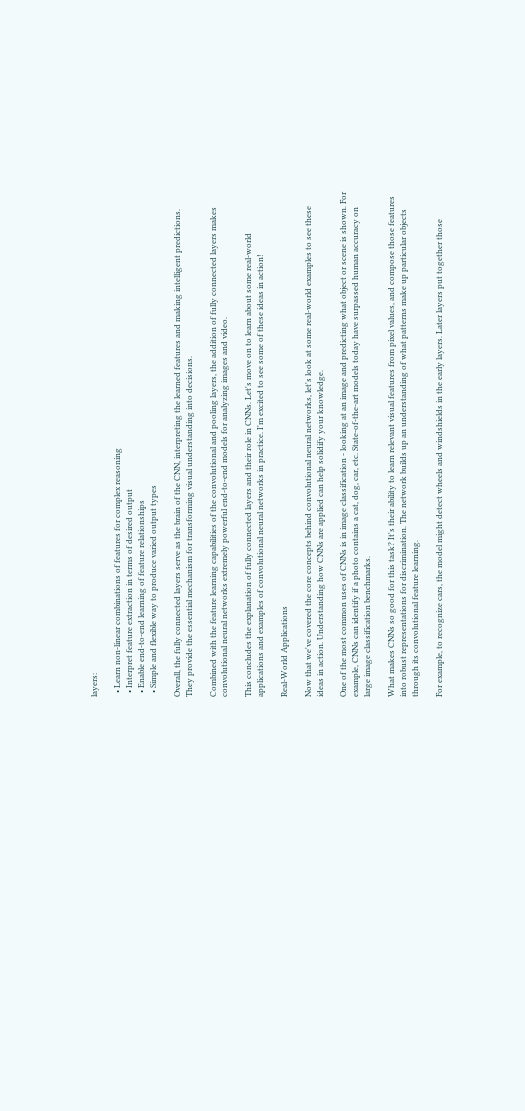layers:

  • Learn non-linear combinations of features for complex reasoning
  • Interpret feature extraction in terms of desired output
  • Enable end-to-end learning of feature relationships
  • Simple and flexible way to produce varied output types

Overall, the fully connected layers serve as the brain of the CNN, interpreting the learned features and making intelligent predictions. They provide the essential mechanism for transforming visual understanding into decisions.

Combined with the feature learning capabilities of the convolutional and pooling layers, the addition of fully connected layers makes convolutional neural networks extremely powerful end-to-end models for analyzing images and video.

This concludes the explanation of fully connected layers and their role in CNNs. Let's move on to learn about some real-world applications and examples of convolutional neural networks in practice. I'm excited to see some of these ideas in action!

Real-World Applications

Now that we've covered the core concepts behind convolutional neural networks, let's look at some real-world examples to see these ideas in action. Understanding how CNNs are applied can help solidify your knowledge.

One of the most common uses of CNNs is in image classification - looking at an image and predicting what object or scene is shown. For example, CNNs can identify if a photo contains a cat, dog, car, etc. State-of-the-art models today have surpassed human accuracy on large image classification benchmarks.

What makes CNNs so good for this task? It's their ability to learn relevant visual features from pixel values, and compose those features into robust representations for discrimination. The network builds up an understanding of what patterns make up particular objects through its convolutional feature learning.

For example, to recognize cars, the model might detect wheels and windshields in the early layers. Later layers put together those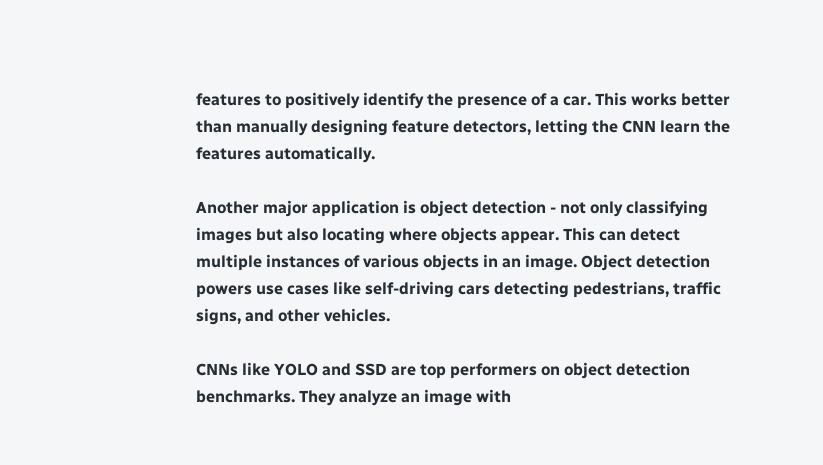features to positively identify the presence of a car. This works better than manually designing feature detectors, letting the CNN learn the features automatically.

Another major application is object detection - not only classifying images but also locating where objects appear. This can detect multiple instances of various objects in an image. Object detection powers use cases like self-driving cars detecting pedestrians, traffic signs, and other vehicles.

CNNs like YOLO and SSD are top performers on object detection benchmarks. They analyze an image with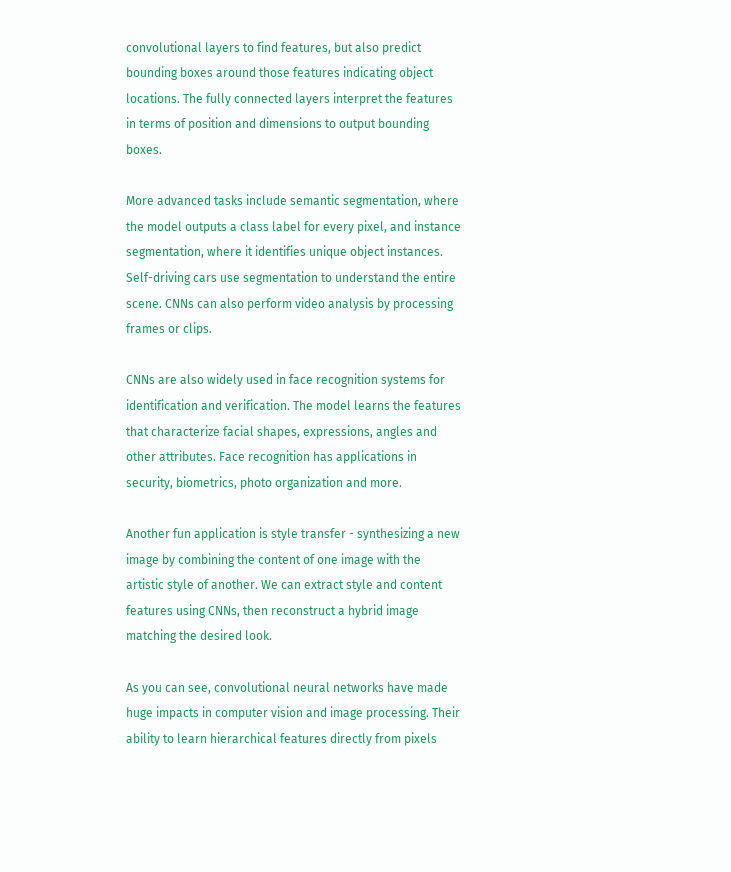convolutional layers to find features, but also predict bounding boxes around those features indicating object locations. The fully connected layers interpret the features in terms of position and dimensions to output bounding boxes.

More advanced tasks include semantic segmentation, where the model outputs a class label for every pixel, and instance segmentation, where it identifies unique object instances. Self-driving cars use segmentation to understand the entire scene. CNNs can also perform video analysis by processing frames or clips.

CNNs are also widely used in face recognition systems for identification and verification. The model learns the features that characterize facial shapes, expressions, angles and other attributes. Face recognition has applications in security, biometrics, photo organization and more.

Another fun application is style transfer - synthesizing a new image by combining the content of one image with the artistic style of another. We can extract style and content features using CNNs, then reconstruct a hybrid image matching the desired look.

As you can see, convolutional neural networks have made huge impacts in computer vision and image processing. Their ability to learn hierarchical features directly from pixels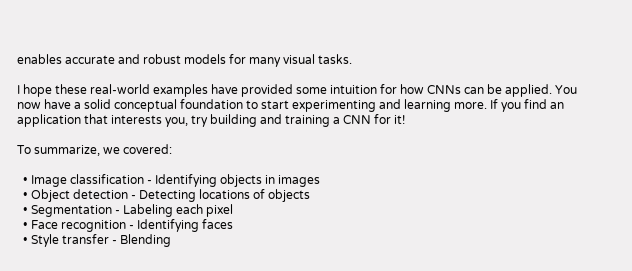enables accurate and robust models for many visual tasks.

I hope these real-world examples have provided some intuition for how CNNs can be applied. You now have a solid conceptual foundation to start experimenting and learning more. If you find an application that interests you, try building and training a CNN for it!

To summarize, we covered:

  • Image classification - Identifying objects in images
  • Object detection - Detecting locations of objects
  • Segmentation - Labeling each pixel
  • Face recognition - Identifying faces
  • Style transfer - Blending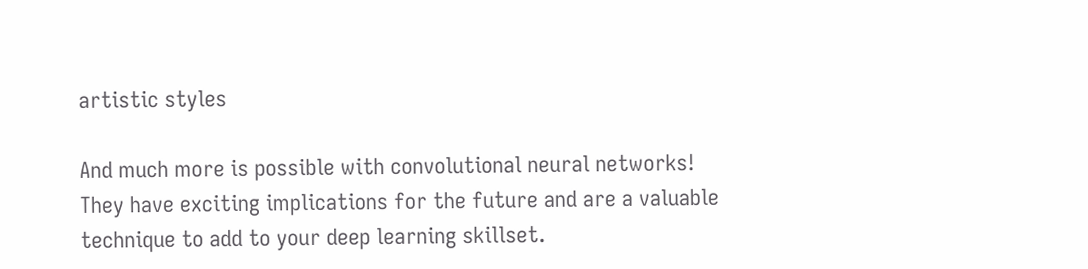artistic styles

And much more is possible with convolutional neural networks! They have exciting implications for the future and are a valuable technique to add to your deep learning skillset.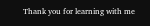Thank you for learning with me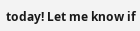today! Let me know if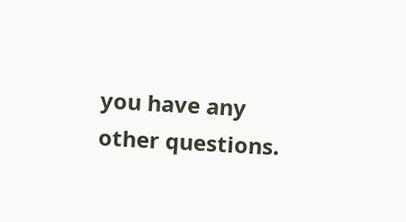you have any other questions.